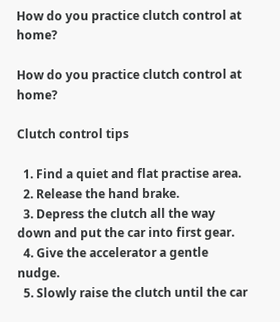How do you practice clutch control at home?

How do you practice clutch control at home?

Clutch control tips

  1. Find a quiet and flat practise area.
  2. Release the hand brake.
  3. Depress the clutch all the way down and put the car into first gear.
  4. Give the accelerator a gentle nudge.
  5. Slowly raise the clutch until the car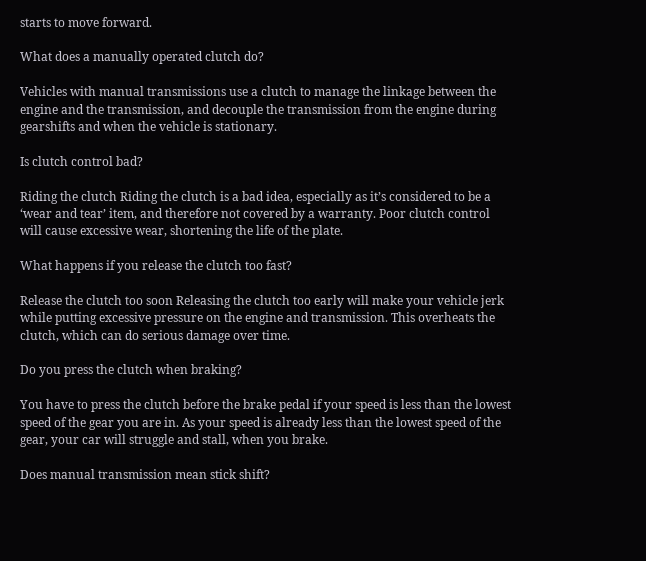starts to move forward.

What does a manually operated clutch do?

Vehicles with manual transmissions use a clutch to manage the linkage between the engine and the transmission, and decouple the transmission from the engine during gearshifts and when the vehicle is stationary.

Is clutch control bad?

Riding the clutch Riding the clutch is a bad idea, especially as it’s considered to be a ‘wear and tear’ item, and therefore not covered by a warranty. Poor clutch control will cause excessive wear, shortening the life of the plate.

What happens if you release the clutch too fast?

Release the clutch too soon Releasing the clutch too early will make your vehicle jerk while putting excessive pressure on the engine and transmission. This overheats the clutch, which can do serious damage over time.

Do you press the clutch when braking?

You have to press the clutch before the brake pedal if your speed is less than the lowest speed of the gear you are in. As your speed is already less than the lowest speed of the gear, your car will struggle and stall, when you brake.

Does manual transmission mean stick shift?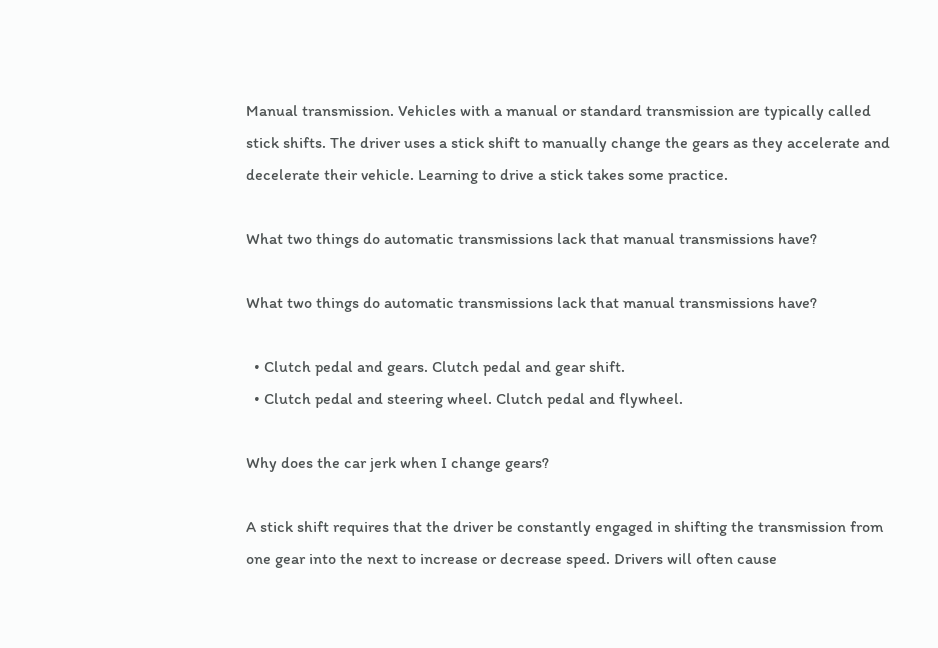Manual transmission. Vehicles with a manual or standard transmission are typically called stick shifts. The driver uses a stick shift to manually change the gears as they accelerate and decelerate their vehicle. Learning to drive a stick takes some practice.

What two things do automatic transmissions lack that manual transmissions have?

What two things do automatic transmissions lack that manual transmissions have?

  • Clutch pedal and gears. Clutch pedal and gear shift.
  • Clutch pedal and steering wheel. Clutch pedal and flywheel.

Why does the car jerk when I change gears?

A stick shift requires that the driver be constantly engaged in shifting the transmission from one gear into the next to increase or decrease speed. Drivers will often cause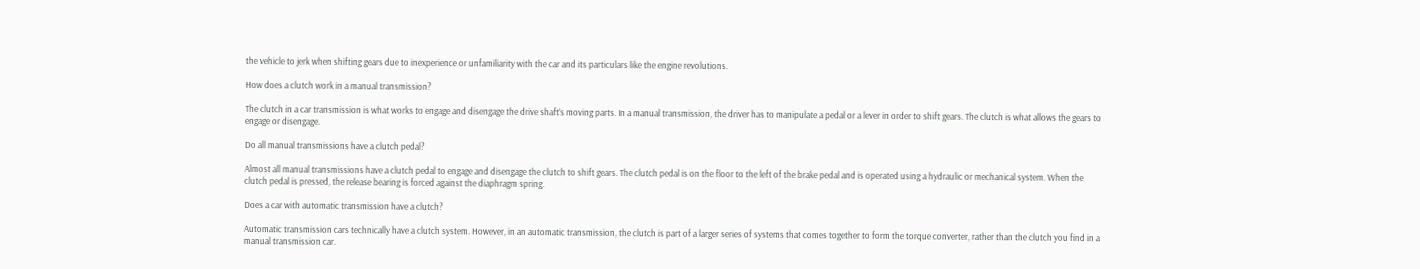the vehicle to jerk when shifting gears due to inexperience or unfamiliarity with the car and its particulars like the engine revolutions.

How does a clutch work in a manual transmission?

The clutch in a car transmission is what works to engage and disengage the drive shaft’s moving parts. In a manual transmission, the driver has to manipulate a pedal or a lever in order to shift gears. The clutch is what allows the gears to engage or disengage.

Do all manual transmissions have a clutch pedal?

Almost all manual transmissions have a clutch pedal to engage and disengage the clutch to shift gears. The clutch pedal is on the floor to the left of the brake pedal and is operated using a hydraulic or mechanical system. When the clutch pedal is pressed, the release bearing is forced against the diaphragm spring.

Does a car with automatic transmission have a clutch?

Automatic transmission cars technically have a clutch system. However, in an automatic transmission, the clutch is part of a larger series of systems that comes together to form the torque converter, rather than the clutch you find in a manual transmission car.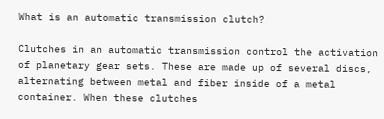What is an automatic transmission clutch?

Clutches in an automatic transmission control the activation of planetary gear sets. These are made up of several discs, alternating between metal and fiber inside of a metal container. When these clutches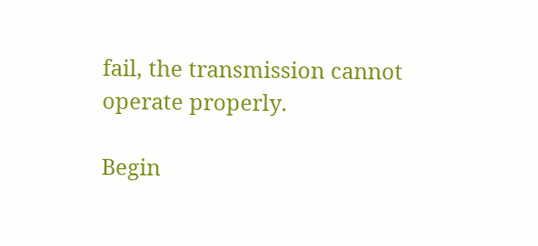fail, the transmission cannot operate properly.

Begin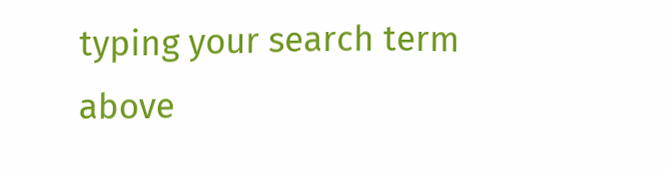typing your search term above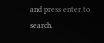and press enter to search.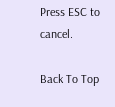Press ESC to cancel.

Back To Top